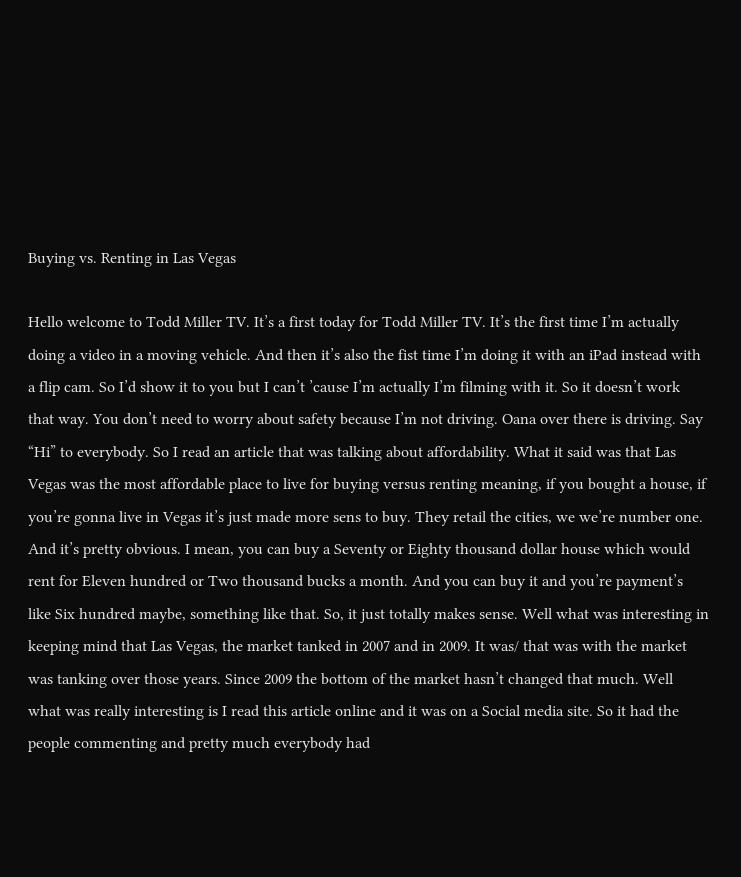Buying vs. Renting in Las Vegas

Hello welcome to Todd Miller TV. It’s a first today for Todd Miller TV. It’s the first time I’m actually doing a video in a moving vehicle. And then it’s also the fist time I’m doing it with an iPad instead with a flip cam. So I’d show it to you but I can’t ’cause I’m actually I’m filming with it. So it doesn’t work that way. You don’t need to worry about safety because I’m not driving. Oana over there is driving. Say “Hi” to everybody. So I read an article that was talking about affordability. What it said was that Las Vegas was the most affordable place to live for buying versus renting meaning, if you bought a house, if you’re gonna live in Vegas it’s just made more sens to buy. They retail the cities, we we’re number one. And it’s pretty obvious. I mean, you can buy a Seventy or Eighty thousand dollar house which would rent for Eleven hundred or Two thousand bucks a month. And you can buy it and you’re payment’s like Six hundred maybe, something like that. So, it just totally makes sense. Well what was interesting in keeping mind that Las Vegas, the market tanked in 2007 and in 2009. It was/ that was with the market was tanking over those years. Since 2009 the bottom of the market hasn’t changed that much. Well what was really interesting is I read this article online and it was on a Social media site. So it had the people commenting and pretty much everybody had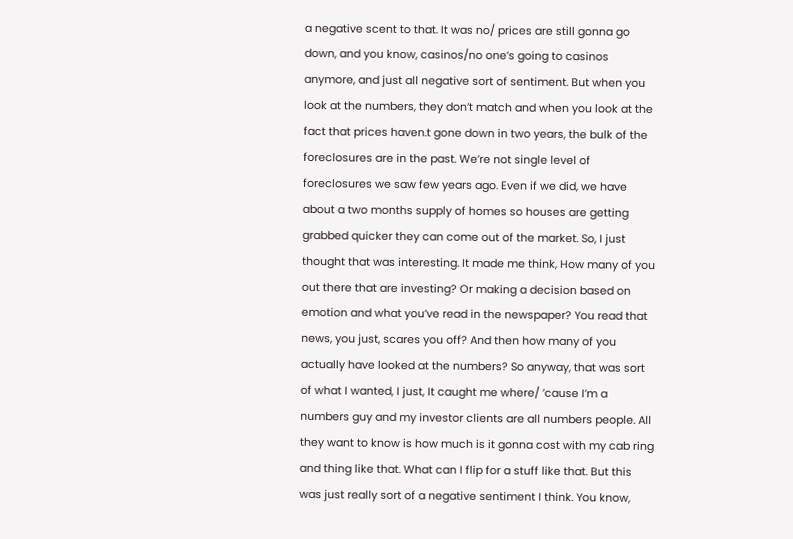a negative scent to that. It was no/ prices are still gonna go down, and you know, casinos/no one’s going to casinos anymore, and just all negative sort of sentiment. But when you look at the numbers, they don’t match and when you look at the fact that prices haven.t gone down in two years, the bulk of the foreclosures are in the past. We’re not single level of foreclosures we saw few years ago. Even if we did, we have about a two months supply of homes so houses are getting grabbed quicker they can come out of the market. So, I just thought that was interesting. It made me think, How many of you out there that are investing? Or making a decision based on emotion and what you’ve read in the newspaper? You read that news, you just, scares you off? And then how many of you actually have looked at the numbers? So anyway, that was sort of what I wanted, I just, It caught me where/ ’cause I’m a numbers guy and my investor clients are all numbers people. All they want to know is how much is it gonna cost with my cab ring and thing like that. What can I flip for a stuff like that. But this was just really sort of a negative sentiment I think. You know,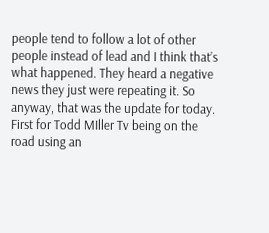people tend to follow a lot of other people instead of lead and I think that’s what happened. They heard a negative news they just were repeating it. So anyway, that was the update for today. First for Todd MIller Tv being on the road using an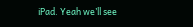iPad. Yeah we’ll see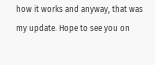how it works and anyway, that was my update. Hope to see you on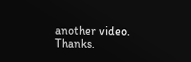another video. Thanks.